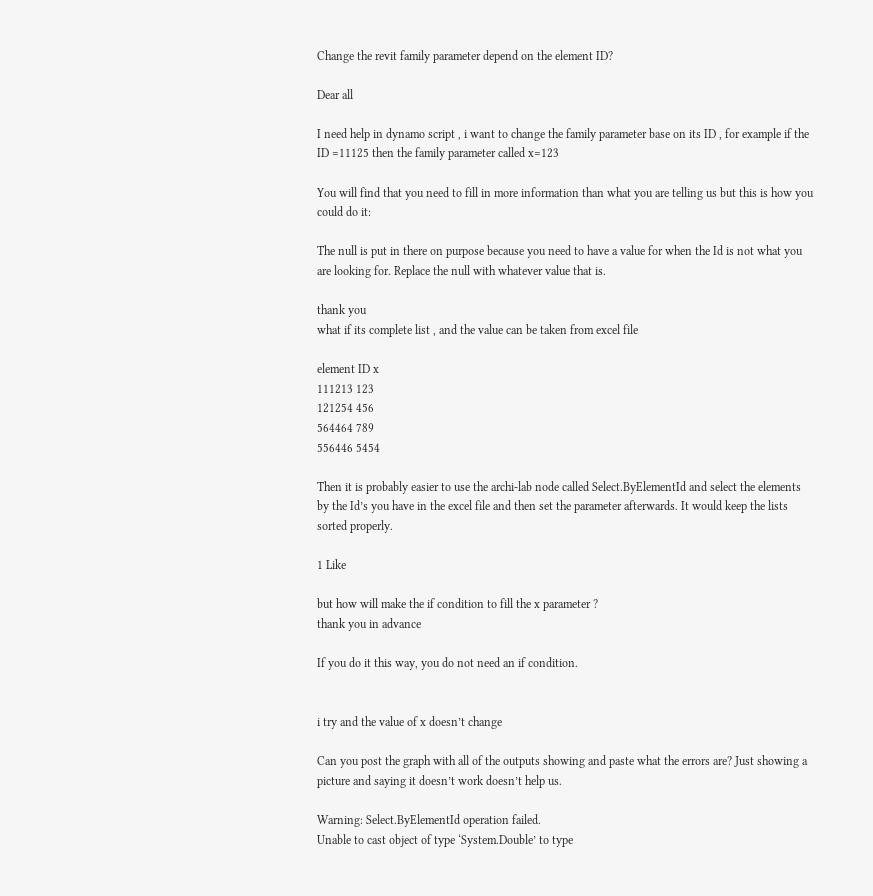Change the revit family parameter depend on the element ID?

Dear all

I need help in dynamo script , i want to change the family parameter base on its ID , for example if the ID =11125 then the family parameter called x=123

You will find that you need to fill in more information than what you are telling us but this is how you could do it:

The null is put in there on purpose because you need to have a value for when the Id is not what you are looking for. Replace the null with whatever value that is.

thank you
what if its complete list , and the value can be taken from excel file

element ID x
111213 123
121254 456
564464 789
556446 5454

Then it is probably easier to use the archi-lab node called Select.ByElementId and select the elements by the Id’s you have in the excel file and then set the parameter afterwards. It would keep the lists sorted properly.

1 Like

but how will make the if condition to fill the x parameter ?
thank you in advance

If you do it this way, you do not need an if condition.


i try and the value of x doesn’t change

Can you post the graph with all of the outputs showing and paste what the errors are? Just showing a picture and saying it doesn’t work doesn’t help us.

Warning: Select.ByElementId operation failed.
Unable to cast object of type ‘System.Double’ to type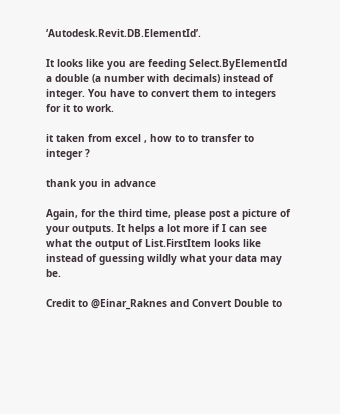‘Autodesk.Revit.DB.ElementId’.

It looks like you are feeding Select.ByElementId a double (a number with decimals) instead of integer. You have to convert them to integers for it to work.

it taken from excel , how to to transfer to integer ?

thank you in advance

Again, for the third time, please post a picture of your outputs. It helps a lot more if I can see what the output of List.FirstItem looks like instead of guessing wildly what your data may be.

Credit to @Einar_Raknes and Convert Double to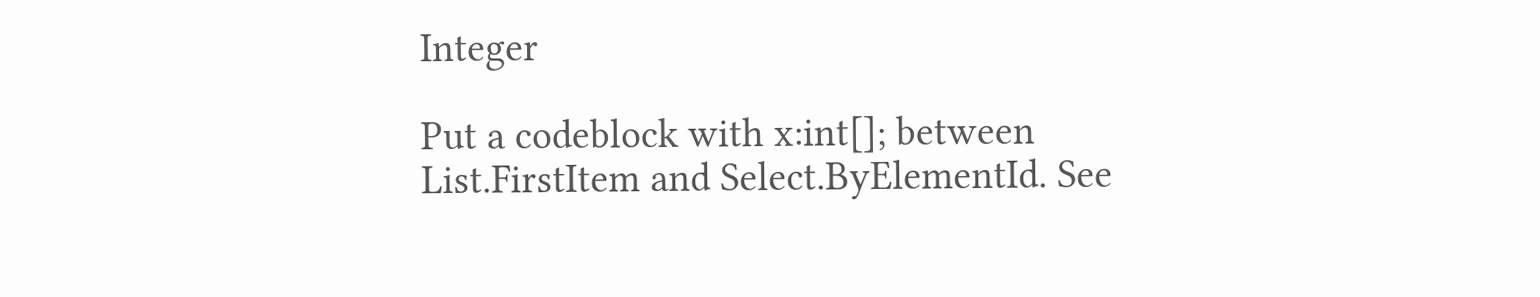Integer

Put a codeblock with x:int[]; between List.FirstItem and Select.ByElementId. See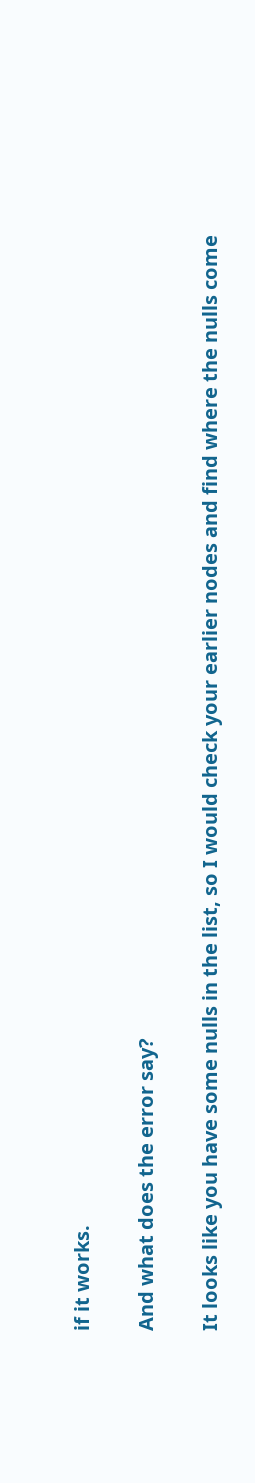if it works.

And what does the error say?

It looks like you have some nulls in the list, so I would check your earlier nodes and find where the nulls come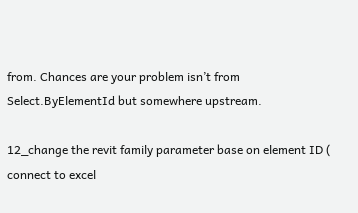from. Chances are your problem isn’t from Select.ByElementId but somewhere upstream.

12_change the revit family parameter base on element ID ( connect to excel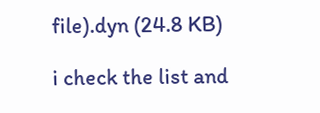file).dyn (24.8 KB)

i check the list and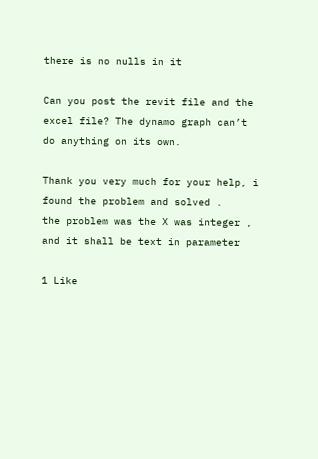there is no nulls in it

Can you post the revit file and the excel file? The dynamo graph can’t do anything on its own.

Thank you very much for your help, i found the problem and solved .
the problem was the X was integer , and it shall be text in parameter

1 Like